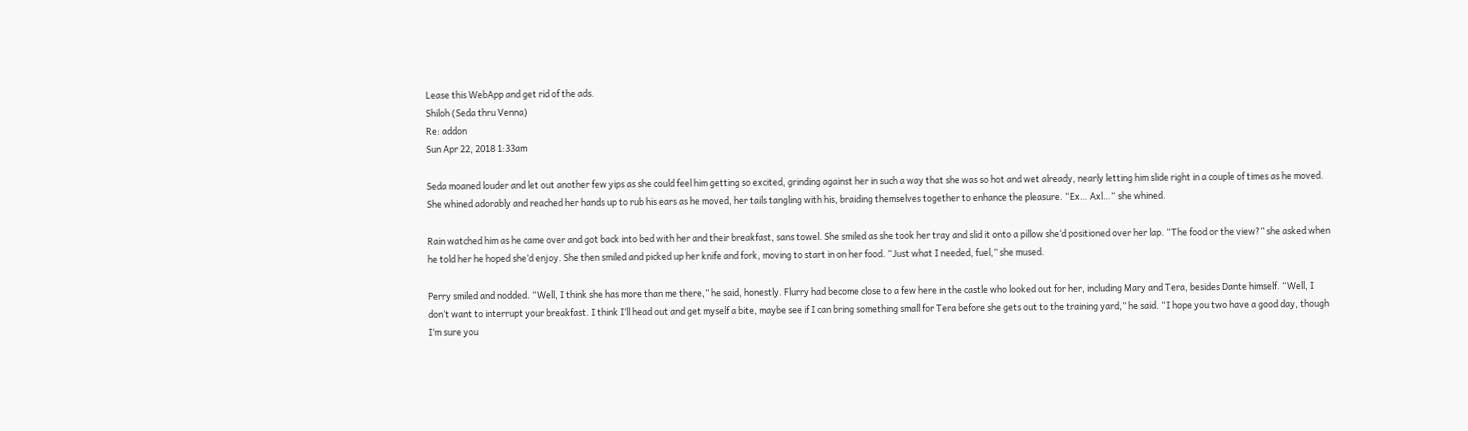Lease this WebApp and get rid of the ads.
Shiloh (Seda thru Venna)
Re: addon
Sun Apr 22, 2018 1:33am

Seda moaned louder and let out another few yips as she could feel him getting so excited, grinding against her in such a way that she was so hot and wet already, nearly letting him slide right in a couple of times as he moved. She whined adorably and reached her hands up to rub his ears as he moved, her tails tangling with his, braiding themselves together to enhance the pleasure. “Ex… Axl…“ she whined.

Rain watched him as he came over and got back into bed with her and their breakfast, sans towel. She smiled as she took her tray and slid it onto a pillow she‘d positioned over her lap. “The food or the view?” she asked when he told her he hoped she‘d enjoy. She then smiled and picked up her knife and fork, moving to start in on her food. “Just what I needed, fuel,” she mused.

Perry smiled and nodded. “Well, I think she has more than me there,” he said, honestly. Flurry had become close to a few here in the castle who looked out for her, including Mary and Tera, besides Dante himself. “Well, I don‘t want to interrupt your breakfast. I think I‘ll head out and get myself a bite, maybe see if I can bring something small for Tera before she gets out to the training yard,” he said. “I hope you two have a good day, though I‘m sure you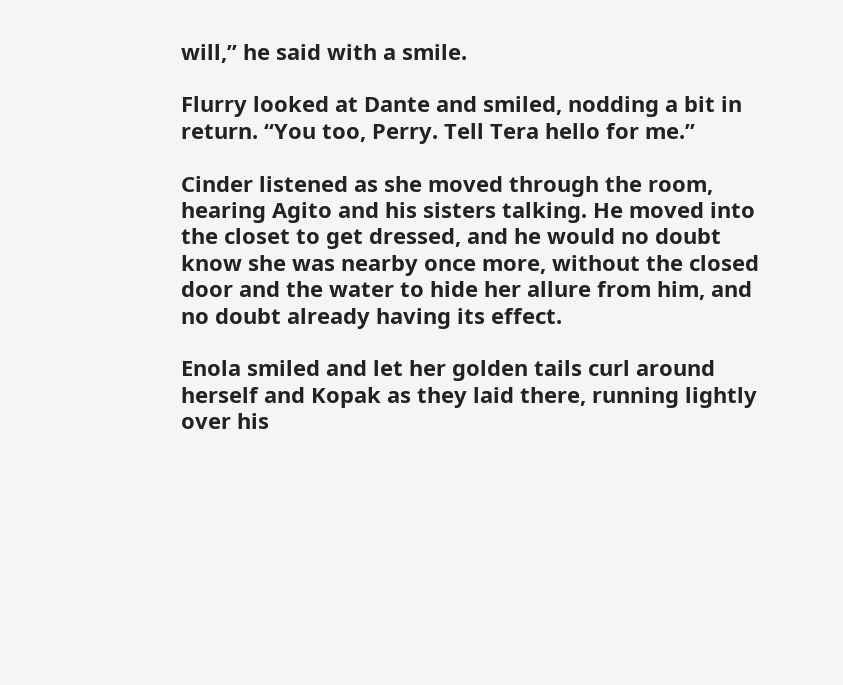will,” he said with a smile.

Flurry looked at Dante and smiled, nodding a bit in return. “You too, Perry. Tell Tera hello for me.”

Cinder listened as she moved through the room, hearing Agito and his sisters talking. He moved into the closet to get dressed, and he would no doubt know she was nearby once more, without the closed door and the water to hide her allure from him, and no doubt already having its effect.

Enola smiled and let her golden tails curl around herself and Kopak as they laid there, running lightly over his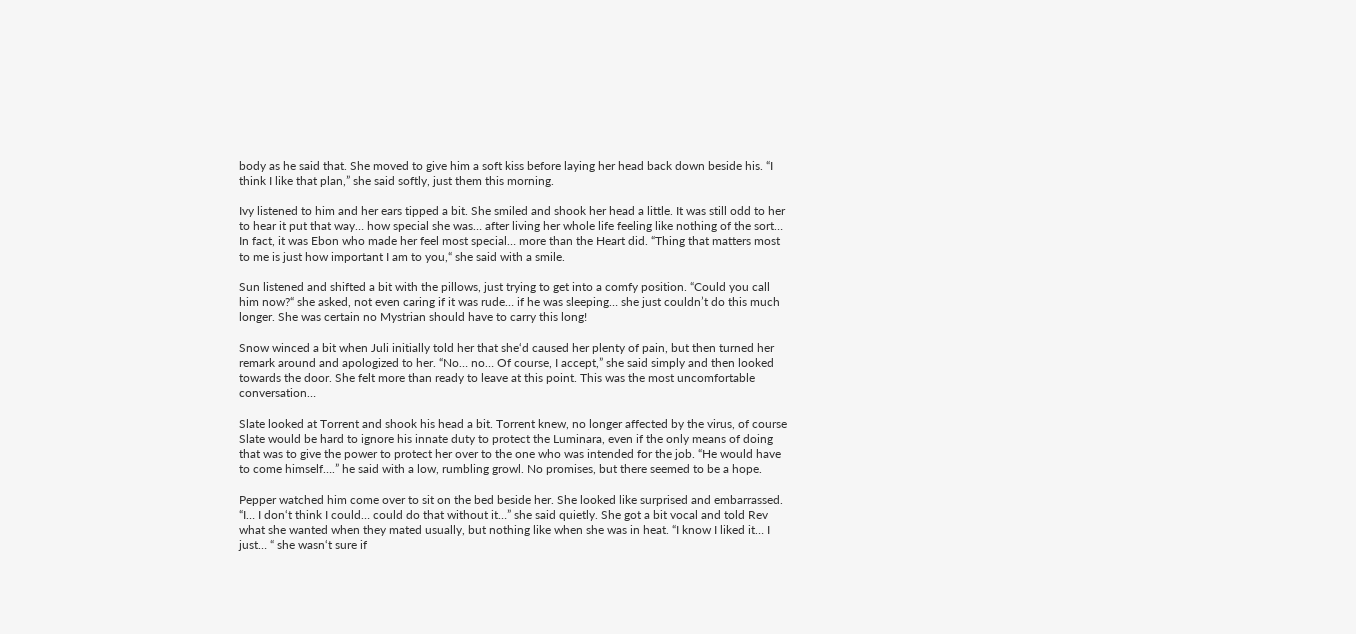body as he said that. She moved to give him a soft kiss before laying her head back down beside his. “I think I like that plan,” she said softly, just them this morning.

Ivy listened to him and her ears tipped a bit. She smiled and shook her head a little. It was still odd to her to hear it put that way… how special she was… after living her whole life feeling like nothing of the sort… In fact, it was Ebon who made her feel most special… more than the Heart did. “Thing that matters most to me is just how important I am to you,“ she said with a smile.

Sun listened and shifted a bit with the pillows, just trying to get into a comfy position. “Could you call him now?“ she asked, not even caring if it was rude… if he was sleeping… she just couldn’t do this much longer. She was certain no Mystrian should have to carry this long!

Snow winced a bit when Juli initially told her that she‘d caused her plenty of pain, but then turned her remark around and apologized to her. “No… no… Of course, I accept,” she said simply and then looked towards the door. She felt more than ready to leave at this point. This was the most uncomfortable conversation…

Slate looked at Torrent and shook his head a bit. Torrent knew, no longer affected by the virus, of course Slate would be hard to ignore his innate duty to protect the Luminara, even if the only means of doing that was to give the power to protect her over to the one who was intended for the job. “He would have to come himself….” he said with a low, rumbling growl. No promises, but there seemed to be a hope.

Pepper watched him come over to sit on the bed beside her. She looked like surprised and embarrassed. “I… I don‘t think I could… could do that without it…” she said quietly. She got a bit vocal and told Rev what she wanted when they mated usually, but nothing like when she was in heat. “I know I liked it… I just… “ she wasn‘t sure if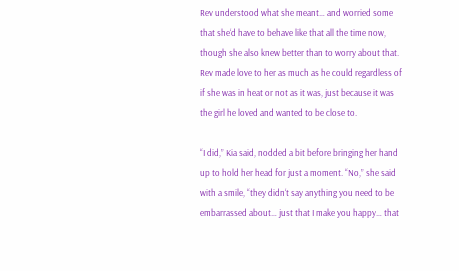Rev understood what she meant… and worried some that she‘d have to behave like that all the time now, though she also knew better than to worry about that. Rev made love to her as much as he could regardless of if she was in heat or not as it was, just because it was the girl he loved and wanted to be close to.

“I did,” Kia said, nodded a bit before bringing her hand up to hold her head for just a moment. “No,” she said with a smile, “they didn‘t say anything you need to be embarrassed about… just that I make you happy… that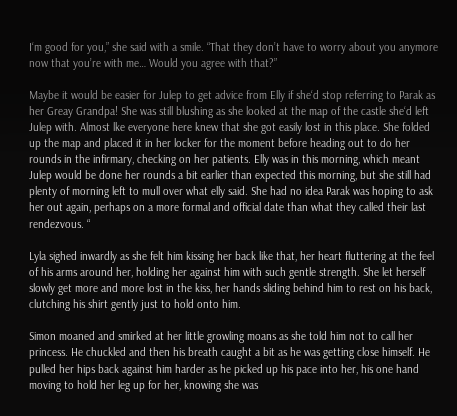I‘m good for you,” she said with a smile. “That they don’t have to worry about you anymore now that you’re with me… Would you agree with that?”

Maybe it would be easier for Julep to get advice from Elly if she‘d stop referring to Parak as her Greay Grandpa! She was still blushing as she looked at the map of the castle she‘d left Julep with. Almost lke everyone here knew that she got easily lost in this place. She folded up the map and placed it in her locker for the moment before heading out to do her rounds in the infirmary, checking on her patients. Elly was in this morning, which meant Julep would be done her rounds a bit earlier than expected this morning, but she still had plenty of morning left to mull over what elly said. She had no idea Parak was hoping to ask her out again, perhaps on a more formal and official date than what they called their last rendezvous. “

Lyla sighed inwardly as she felt him kissing her back like that, her heart fluttering at the feel of his arms around her, holding her against him with such gentle strength. She let herself slowly get more and more lost in the kiss, her hands sliding behind him to rest on his back, clutching his shirt gently just to hold onto him.

Simon moaned and smirked at her little growling moans as she told him not to call her princess. He chuckled and then his breath caught a bit as he was getting close himself. He pulled her hips back against him harder as he picked up his pace into her, his one hand moving to hold her leg up for her, knowing she was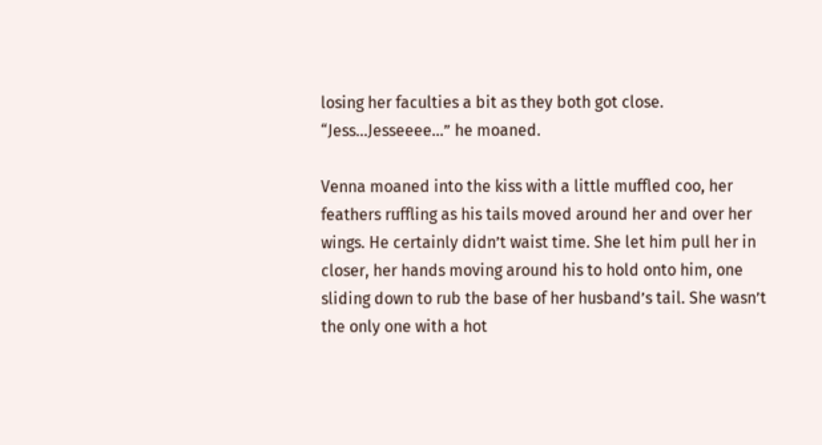losing her faculties a bit as they both got close. “Jess…Jesseeee…” he moaned.

Venna moaned into the kiss with a little muffled coo, her feathers ruffling as his tails moved around her and over her wings. He certainly didn’t waist time. She let him pull her in closer, her hands moving around his to hold onto him, one sliding down to rub the base of her husband’s tail. She wasn’t the only one with a hot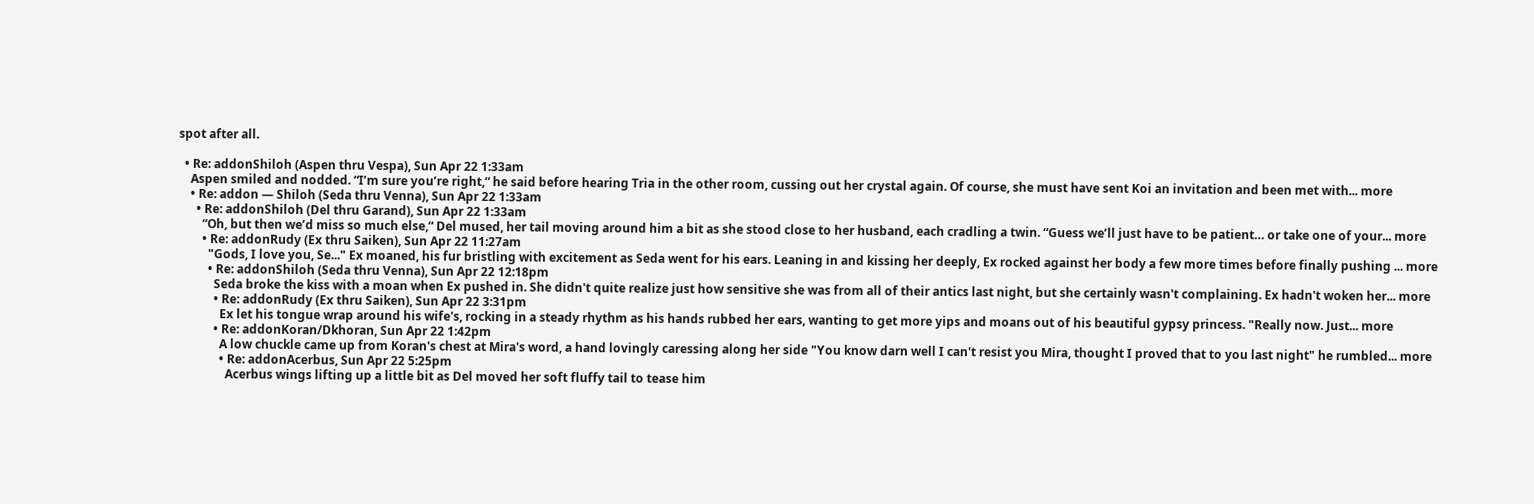spot after all.

  • Re: addonShiloh (Aspen thru Vespa), Sun Apr 22 1:33am
    Aspen smiled and nodded. “I’m sure you’re right,“ he said before hearing Tria in the other room, cussing out her crystal again. Of course, she must have sent Koi an invitation and been met with... more
    • Re: addon — Shiloh (Seda thru Venna), Sun Apr 22 1:33am
      • Re: addonShiloh (Del thru Garand), Sun Apr 22 1:33am
        “Oh, but then we’d miss so much else,“ Del mused, her tail moving around him a bit as she stood close to her husband, each cradling a twin. “Guess we’ll just have to be patient… or take one of your... more
        • Re: addonRudy (Ex thru Saiken), Sun Apr 22 11:27am
          "Gods, I love you, Se..." Ex moaned, his fur bristling with excitement as Seda went for his ears. Leaning in and kissing her deeply, Ex rocked against her body a few more times before finally pushing ... more
          • Re: addonShiloh (Seda thru Venna), Sun Apr 22 12:18pm
            Seda broke the kiss with a moan when Ex pushed in. She didn't quite realize just how sensitive she was from all of their antics last night, but she certainly wasn't complaining. Ex hadn't woken her... more
            • Re: addonRudy (Ex thru Saiken), Sun Apr 22 3:31pm
              Ex let his tongue wrap around his wife's, rocking in a steady rhythm as his hands rubbed her ears, wanting to get more yips and moans out of his beautiful gypsy princess. "Really now. Just... more
            • Re: addonKoran/Dkhoran, Sun Apr 22 1:42pm
              A low chuckle came up from Koran's chest at Mira's word, a hand lovingly caressing along her side "You know darn well I can't resist you Mira, thought I proved that to you last night" he rumbled... more
              • Re: addonAcerbus, Sun Apr 22 5:25pm
                Acerbus wings lifting up a little bit as Del moved her soft fluffy tail to tease him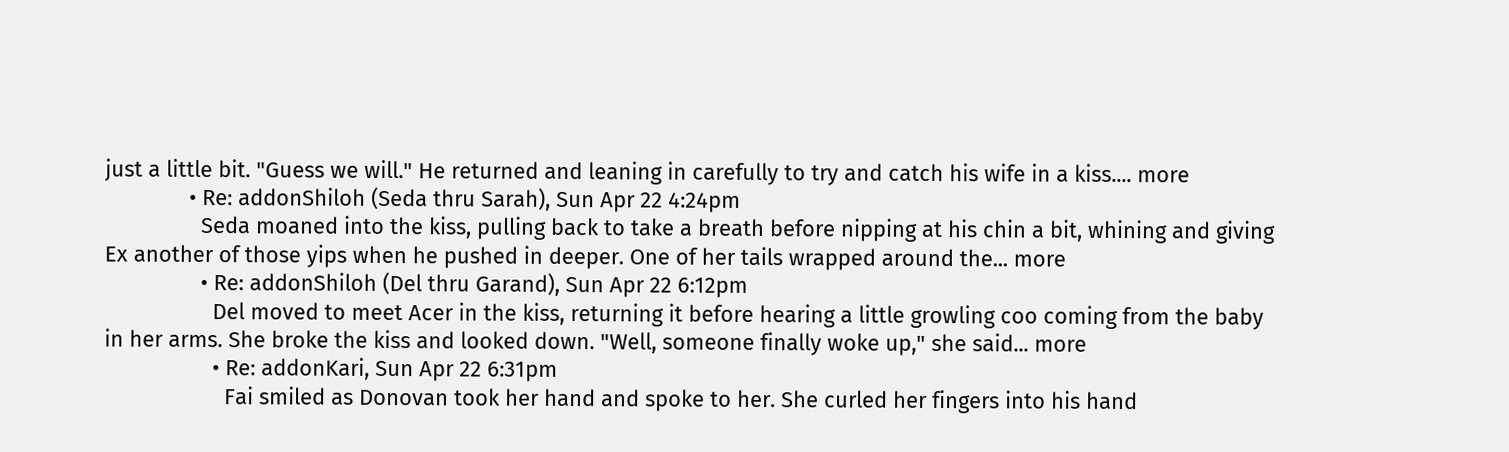just a little bit. "Guess we will." He returned and leaning in carefully to try and catch his wife in a kiss.... more
              • Re: addonShiloh (Seda thru Sarah), Sun Apr 22 4:24pm
                Seda moaned into the kiss, pulling back to take a breath before nipping at his chin a bit, whining and giving Ex another of those yips when he pushed in deeper. One of her tails wrapped around the... more
                • Re: addonShiloh (Del thru Garand), Sun Apr 22 6:12pm
                  Del moved to meet Acer in the kiss, returning it before hearing a little growling coo coming from the baby in her arms. She broke the kiss and looked down. "Well, someone finally woke up," she said... more
                  • Re: addonKari, Sun Apr 22 6:31pm
                    Fai smiled as Donovan took her hand and spoke to her. She curled her fingers into his hand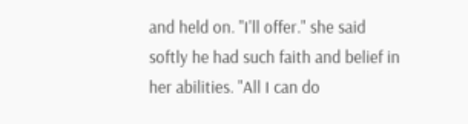and held on. "I'll offer." she said softly he had such faith and belief in her abilities. "All I can do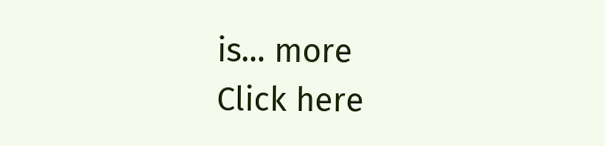is... more
Click here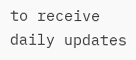to receive daily updates